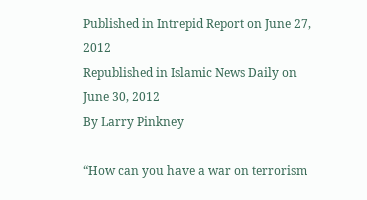Published in Intrepid Report on June 27, 2012
Republished in Islamic News Daily on June 30, 2012
By Larry Pinkney

“How can you have a war on terrorism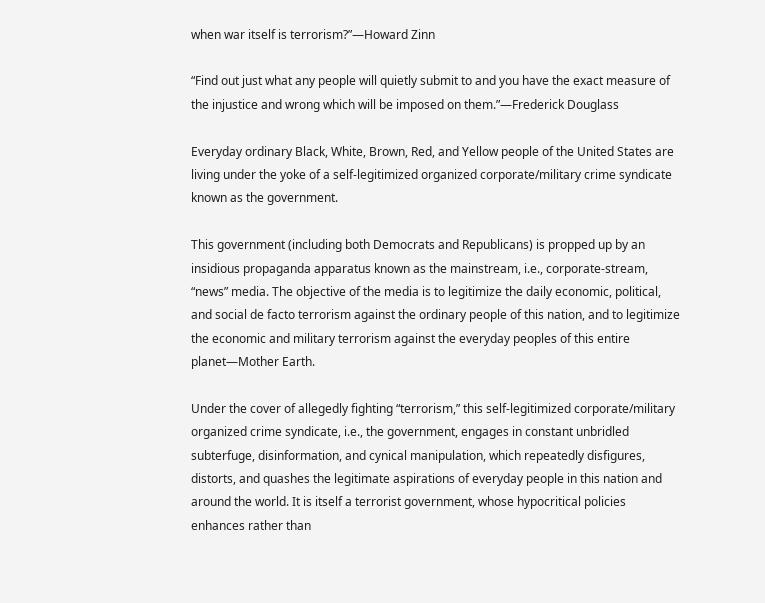when war itself is terrorism?”—Howard Zinn

“Find out just what any people will quietly submit to and you have the exact measure of the injustice and wrong which will be imposed on them.”—Frederick Douglass

Everyday ordinary Black, White, Brown, Red, and Yellow people of the United States are living under the yoke of a self-legitimized organized corporate/military crime syndicate known as the government.

This government (including both Democrats and Republicans) is propped up by an insidious propaganda apparatus known as the mainstream, i.e., corporate-stream, “news” media. The objective of the media is to legitimize the daily economic, political, and social de facto terrorism against the ordinary people of this nation, and to legitimize the economic and military terrorism against the everyday peoples of this entire planet—Mother Earth.

Under the cover of allegedly fighting “terrorism,” this self-legitimized corporate/military organized crime syndicate, i.e., the government, engages in constant unbridled subterfuge, disinformation, and cynical manipulation, which repeatedly disfigures, distorts, and quashes the legitimate aspirations of everyday people in this nation and around the world. It is itself a terrorist government, whose hypocritical policies enhances rather than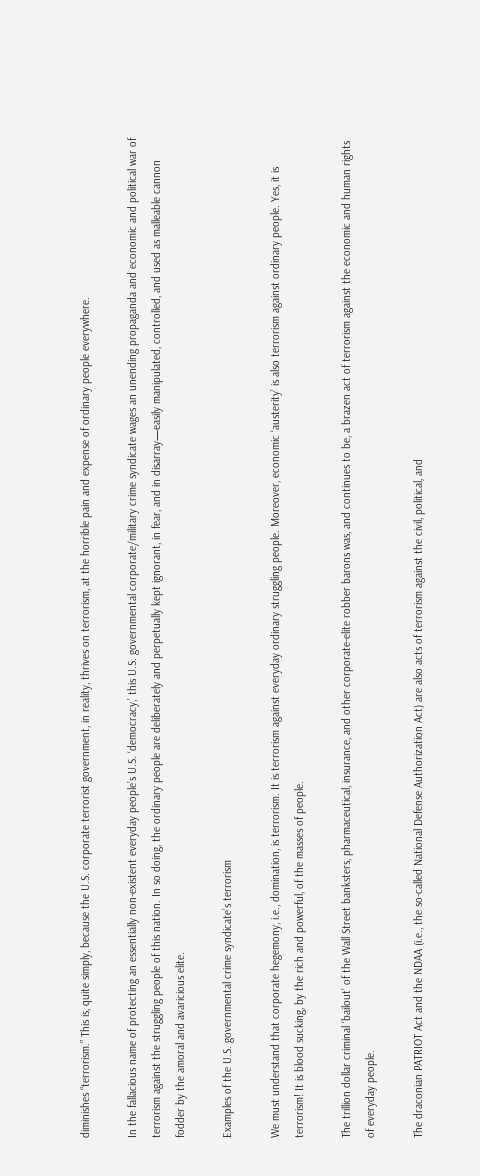diminishes “terrorism.” This is, quite simply, because the U.S. corporate terrorist government, in reality, thrives on terrorism, at the horrible pain and expense of ordinary people everywhere.

In the fallacious name of protecting an essentially non-existent everyday people’s U.S. ‘democracy,’ this U.S. governmental corporate/military crime syndicate wages an unending propaganda and economic and political war of terrorism against the struggling people of this nation. In so doing, the ordinary people are deliberately and perpetually kept ignorant, in fear, and in disarray—easily manipulated, controlled, and used as malleable cannon fodder by the amoral and avaricious elite.

Examples of the U.S. governmental crime syndicate’s terrorism

We must understand that corporate hegemony, i.e., domination, is terrorism. It is terrorism against everyday ordinary struggling people. Moreover, economic ‘austerity’ is also terrorism against ordinary people. Yes, it is terrorism! It is blood sucking, by the rich and powerful, of the masses of people.

The trillion dollar criminal ‘bailout’ of the Wall Street banksters, pharmaceutical, insurance, and other corporate-elite robber barons was, and continues to be, a brazen act of terrorism against the economic and human rights of everyday people.

The draconian PATRIOT Act and the NDAA (i.e., the so-called National Defense Authorization Act) are also acts of terrorism against the civil, political, and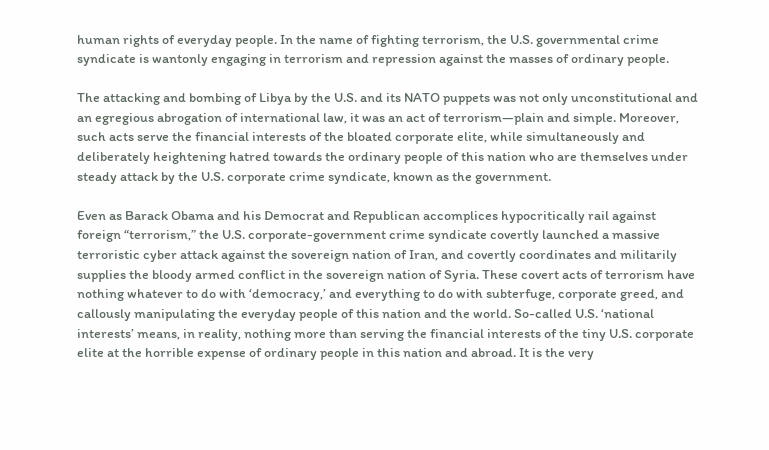human rights of everyday people. In the name of fighting terrorism, the U.S. governmental crime syndicate is wantonly engaging in terrorism and repression against the masses of ordinary people.

The attacking and bombing of Libya by the U.S. and its NATO puppets was not only unconstitutional and an egregious abrogation of international law, it was an act of terrorism—plain and simple. Moreover, such acts serve the financial interests of the bloated corporate elite, while simultaneously and deliberately heightening hatred towards the ordinary people of this nation who are themselves under steady attack by the U.S. corporate crime syndicate, known as the government.

Even as Barack Obama and his Democrat and Republican accomplices hypocritically rail against foreign “terrorism,” the U.S. corporate-government crime syndicate covertly launched a massive terroristic cyber attack against the sovereign nation of Iran, and covertly coordinates and militarily supplies the bloody armed conflict in the sovereign nation of Syria. These covert acts of terrorism have nothing whatever to do with ‘democracy,’ and everything to do with subterfuge, corporate greed, and callously manipulating the everyday people of this nation and the world. So-called U.S. ‘national interests’ means, in reality, nothing more than serving the financial interests of the tiny U.S. corporate elite at the horrible expense of ordinary people in this nation and abroad. It is the very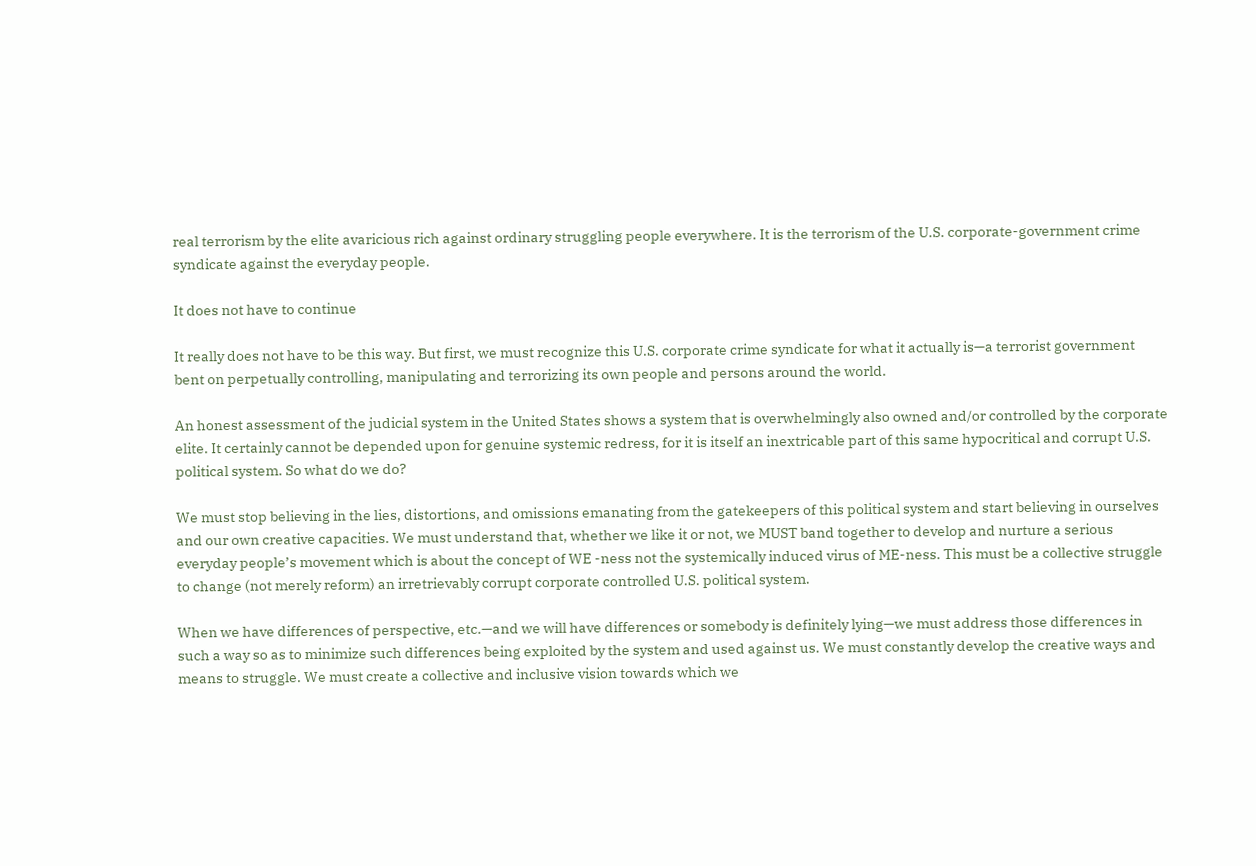real terrorism by the elite avaricious rich against ordinary struggling people everywhere. It is the terrorism of the U.S. corporate-government crime syndicate against the everyday people.

It does not have to continue

It really does not have to be this way. But first, we must recognize this U.S. corporate crime syndicate for what it actually is—a terrorist government bent on perpetually controlling, manipulating and terrorizing its own people and persons around the world.

An honest assessment of the judicial system in the United States shows a system that is overwhelmingly also owned and/or controlled by the corporate elite. It certainly cannot be depended upon for genuine systemic redress, for it is itself an inextricable part of this same hypocritical and corrupt U.S. political system. So what do we do?

We must stop believing in the lies, distortions, and omissions emanating from the gatekeepers of this political system and start believing in ourselves and our own creative capacities. We must understand that, whether we like it or not, we MUST band together to develop and nurture a serious everyday people’s movement which is about the concept of WE -ness not the systemically induced virus of ME-ness. This must be a collective struggle to change (not merely reform) an irretrievably corrupt corporate controlled U.S. political system.

When we have differences of perspective, etc.—and we will have differences or somebody is definitely lying—we must address those differences in such a way so as to minimize such differences being exploited by the system and used against us. We must constantly develop the creative ways and means to struggle. We must create a collective and inclusive vision towards which we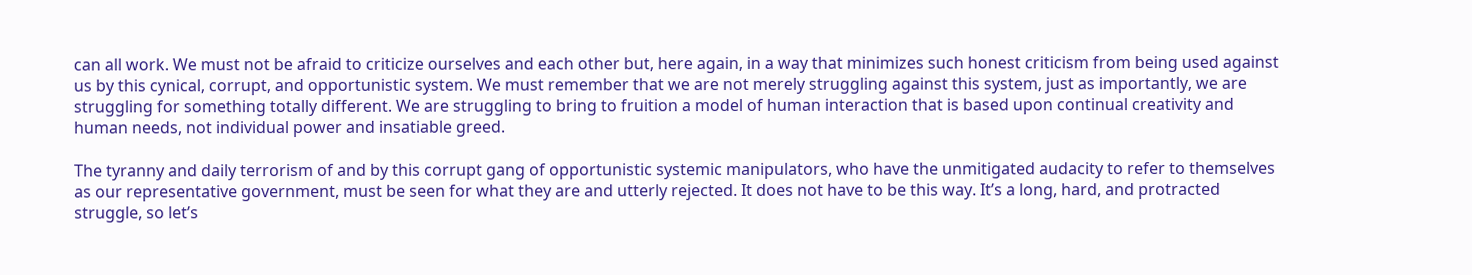can all work. We must not be afraid to criticize ourselves and each other but, here again, in a way that minimizes such honest criticism from being used against us by this cynical, corrupt, and opportunistic system. We must remember that we are not merely struggling against this system, just as importantly, we are struggling for something totally different. We are struggling to bring to fruition a model of human interaction that is based upon continual creativity and human needs, not individual power and insatiable greed.

The tyranny and daily terrorism of and by this corrupt gang of opportunistic systemic manipulators, who have the unmitigated audacity to refer to themselves as our representative government, must be seen for what they are and utterly rejected. It does not have to be this way. It’s a long, hard, and protracted struggle, so let’s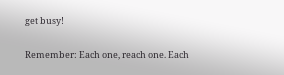get busy!

Remember: Each one, reach one. Each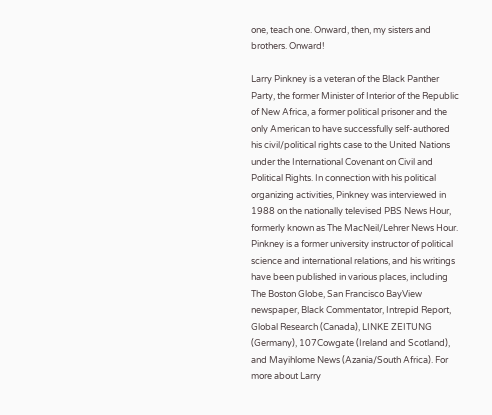one, teach one. Onward, then, my sisters and brothers. Onward!

Larry Pinkney is a veteran of the Black Panther Party, the former Minister of Interior of the Republic of New Africa, a former political prisoner and the only American to have successfully self-authored his civil/political rights case to the United Nations under the International Covenant on Civil and Political Rights. In connection with his political organizing activities, Pinkney was interviewed in 1988 on the nationally televised PBS News Hour, formerly known as The MacNeil/Lehrer News Hour. Pinkney is a former university instructor of political science and international relations, and his writings have been published in various places, including The Boston Globe, San Francisco BayView newspaper, Black Commentator, Intrepid Report, Global Research (Canada), LINKE ZEITUNG (Germany), 107Cowgate (Ireland and Scotland), and Mayihlome News (Azania/South Africa). For more about Larry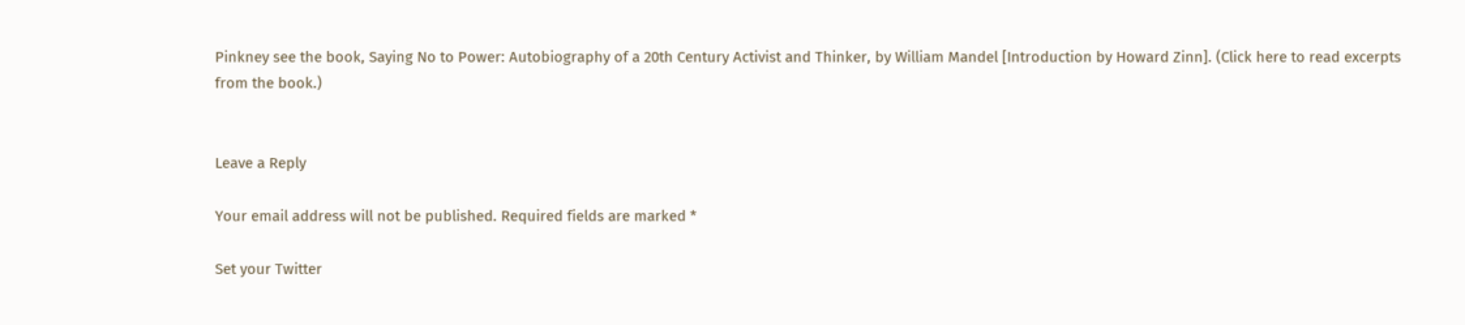Pinkney see the book, Saying No to Power: Autobiography of a 20th Century Activist and Thinker, by William Mandel [Introduction by Howard Zinn]. (Click here to read excerpts from the book.)


Leave a Reply

Your email address will not be published. Required fields are marked *

Set your Twitter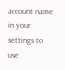account name in your settings to use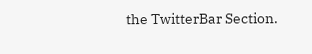the TwitterBar Section.